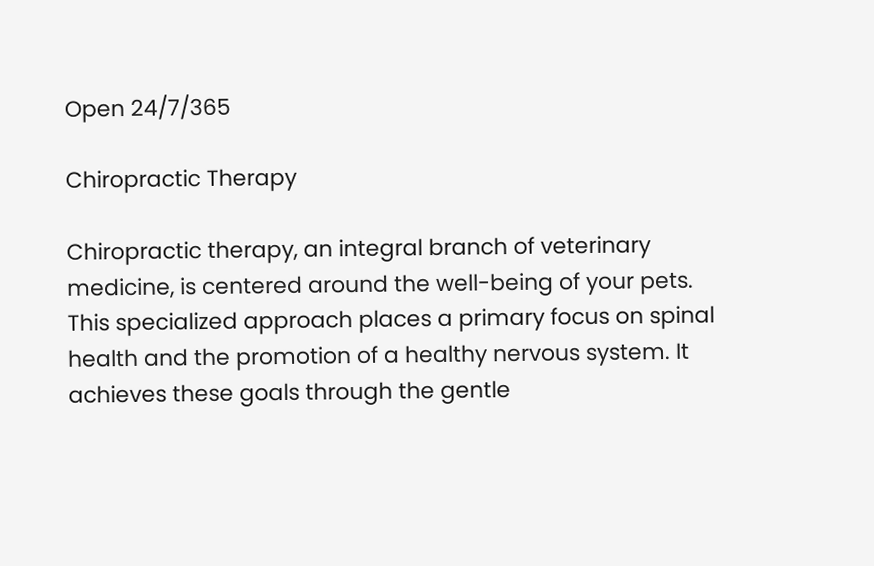Open 24/7/365

Chiropractic Therapy

Chiropractic therapy, an integral branch of veterinary medicine, is centered around the well-being of your pets. This specialized approach places a primary focus on spinal health and the promotion of a healthy nervous system. It achieves these goals through the gentle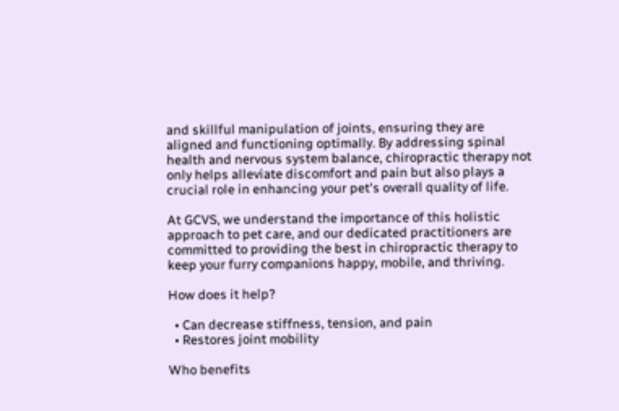and skillful manipulation of joints, ensuring they are aligned and functioning optimally. By addressing spinal health and nervous system balance, chiropractic therapy not only helps alleviate discomfort and pain but also plays a crucial role in enhancing your pet's overall quality of life.

At GCVS, we understand the importance of this holistic approach to pet care, and our dedicated practitioners are committed to providing the best in chiropractic therapy to keep your furry companions happy, mobile, and thriving.

How does it help?

  • Can decrease stiffness, tension, and pain
  • Restores joint mobility

Who benefits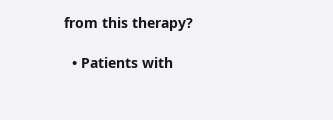from this therapy?

  • Patients with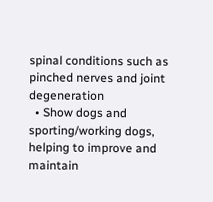spinal conditions such as pinched nerves and joint degeneration
  • Show dogs and sporting/working dogs, helping to improve and maintain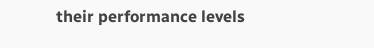their performance levels